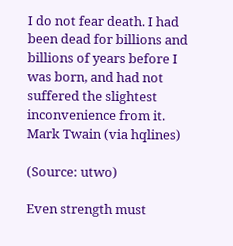I do not fear death. I had been dead for billions and billions of years before I was born, and had not suffered the slightest inconvenience from it.
Mark Twain (via hqlines)

(Source: utwo)

Even strength must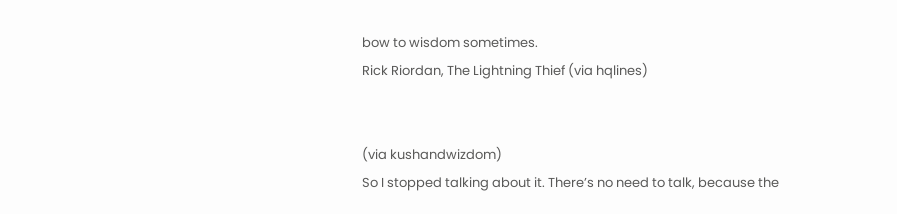bow to wisdom sometimes.
Rick Riordan, The Lightning Thief (via hqlines)


(via kushandwizdom)
So I stopped talking about it. There’s no need to talk, because the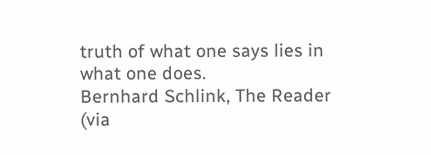truth of what one says lies in what one does.
Bernhard Schlink, The Reader (via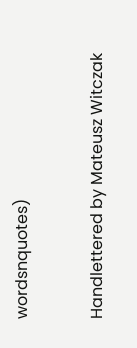wordsnquotes)


Handlettered by Mateusz Witczak